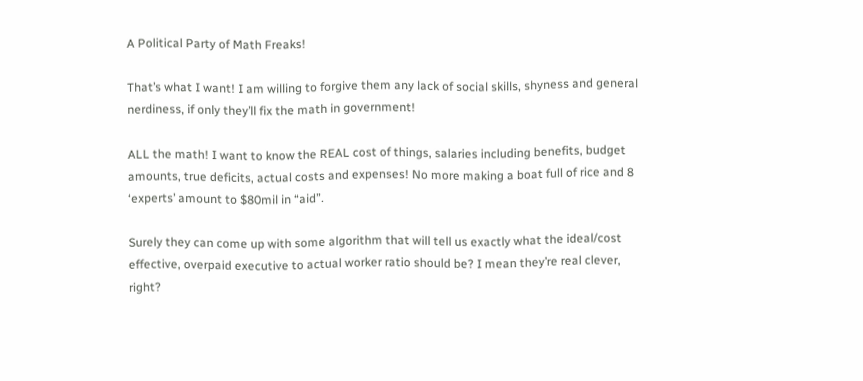A Political Party of Math Freaks!

That’s what I want! I am willing to forgive them any lack of social skills, shyness and general nerdiness, if only they’ll fix the math in government!

ALL the math! I want to know the REAL cost of things, salaries including benefits, budget amounts, true deficits, actual costs and expenses! No more making a boat full of rice and 8 ‘experts’ amount to $80mil in “aid”.

Surely they can come up with some algorithm that will tell us exactly what the ideal/cost effective, overpaid executive to actual worker ratio should be? I mean they’re real clever, right?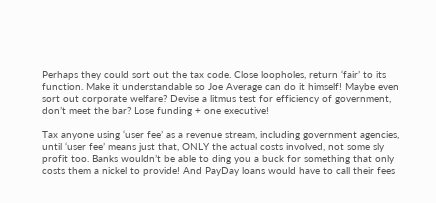Perhaps they could sort out the tax code. Close loopholes, return ‘fair’ to its function. Make it understandable so Joe Average can do it himself! Maybe even sort out corporate welfare? Devise a litmus test for efficiency of government, don’t meet the bar? Lose funding + one executive!

Tax anyone using ‘user fee’ as a revenue stream, including government agencies, until ‘user fee’ means just that, ONLY the actual costs involved, not some sly profit too. Banks wouldn’t be able to ding you a buck for something that only costs them a nickel to provide! And PayDay loans would have to call their fees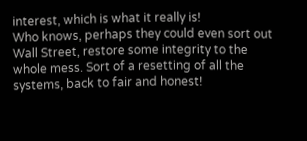interest, which is what it really is!
Who knows, perhaps they could even sort out Wall Street, restore some integrity to the whole mess. Sort of a resetting of all the systems, back to fair and honest!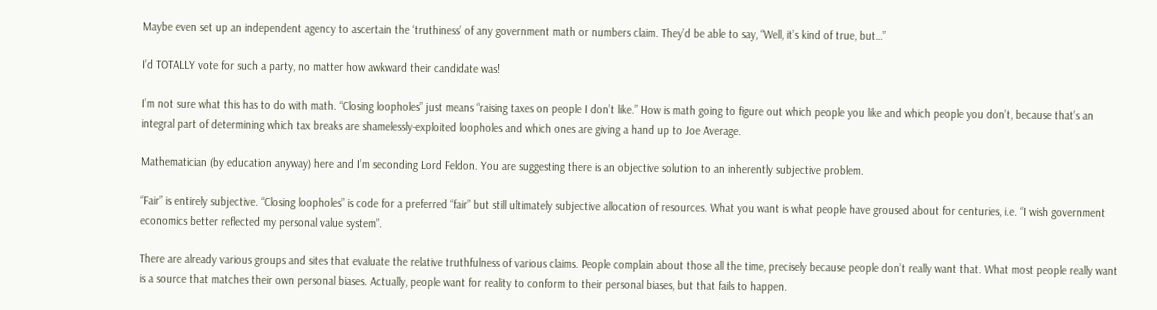Maybe even set up an independent agency to ascertain the ‘truthiness’ of any government math or numbers claim. They’d be able to say, “Well, it’s kind of true, but…”

I’d TOTALLY vote for such a party, no matter how awkward their candidate was!

I’m not sure what this has to do with math. “Closing loopholes” just means “raising taxes on people I don’t like.” How is math going to figure out which people you like and which people you don’t, because that’s an integral part of determining which tax breaks are shamelessly-exploited loopholes and which ones are giving a hand up to Joe Average.

Mathematician (by education anyway) here and I’m seconding Lord Feldon. You are suggesting there is an objective solution to an inherently subjective problem.

“Fair” is entirely subjective. “Closing loopholes” is code for a preferred “fair” but still ultimately subjective allocation of resources. What you want is what people have groused about for centuries, i.e. “I wish government economics better reflected my personal value system”.

There are already various groups and sites that evaluate the relative truthfulness of various claims. People complain about those all the time, precisely because people don’t really want that. What most people really want is a source that matches their own personal biases. Actually, people want for reality to conform to their personal biases, but that fails to happen.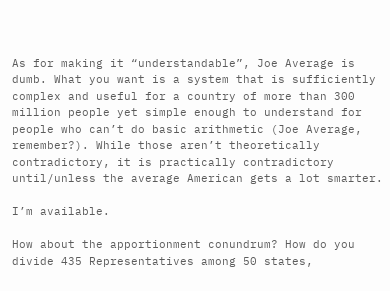As for making it “understandable”, Joe Average is dumb. What you want is a system that is sufficiently complex and useful for a country of more than 300 million people yet simple enough to understand for people who can’t do basic arithmetic (Joe Average, remember?). While those aren’t theoretically contradictory, it is practically contradictory until/unless the average American gets a lot smarter.

I’m available.

How about the apportionment conundrum? How do you divide 435 Representatives among 50 states,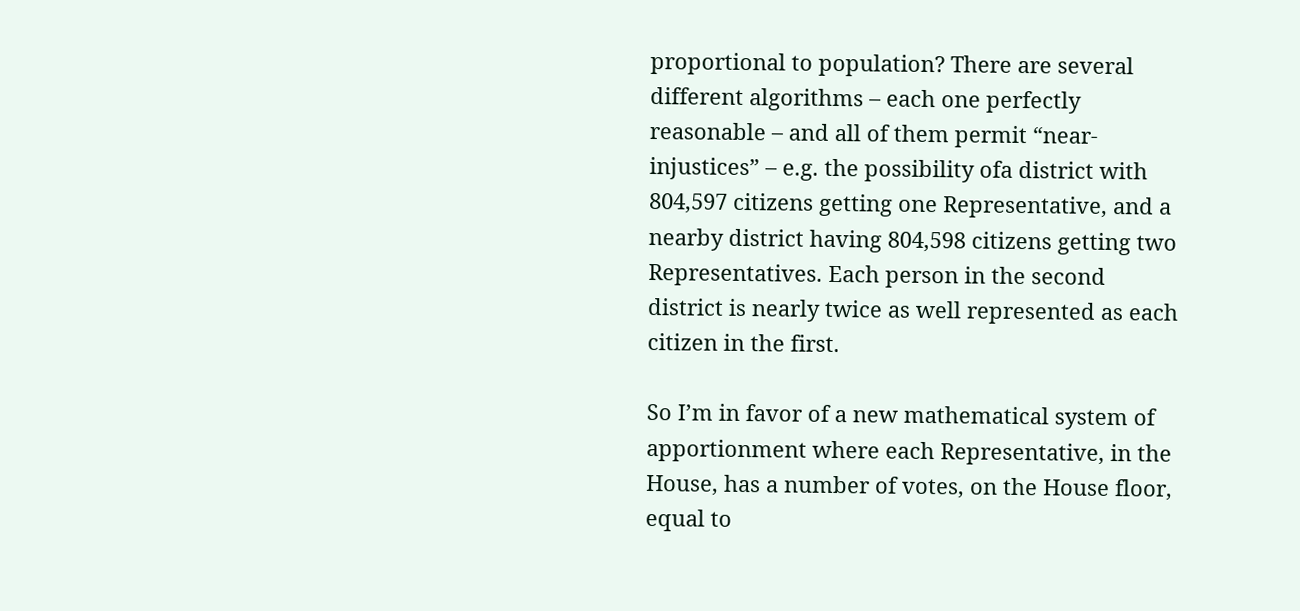proportional to population? There are several different algorithms – each one perfectly reasonable – and all of them permit “near-injustices” – e.g. the possibility ofa district with 804,597 citizens getting one Representative, and a nearby district having 804,598 citizens getting two Representatives. Each person in the second district is nearly twice as well represented as each citizen in the first.

So I’m in favor of a new mathematical system of apportionment where each Representative, in the House, has a number of votes, on the House floor, equal to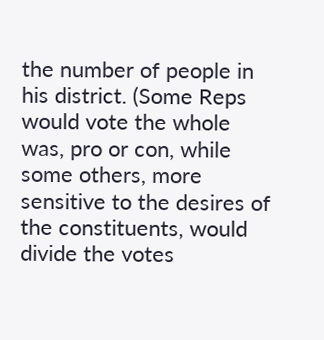the number of people in his district. (Some Reps would vote the whole was, pro or con, while some others, more sensitive to the desires of the constituents, would divide the votes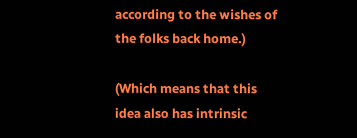according to the wishes of the folks back home.)

(Which means that this idea also has intrinsic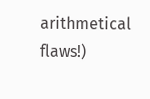arithmetical flaws!)